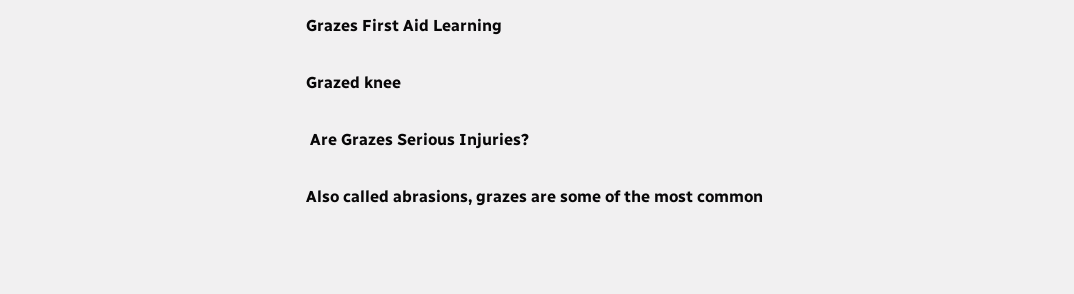Grazes First Aid Learning

Grazed knee

 Are Grazes Serious Injuries?

Also called abrasions, grazes are some of the most common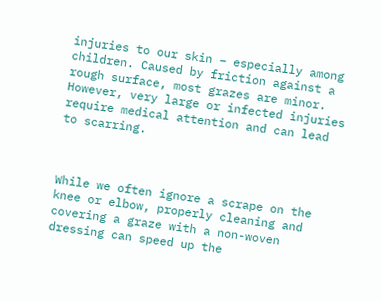injuries to our skin – especially among children. Caused by friction against a rough surface, most grazes are minor. However, very large or infected injuries require medical attention and can lead to scarring.



While we often ignore a scrape on the knee or elbow, properly cleaning and covering a graze with a non-woven dressing can speed up the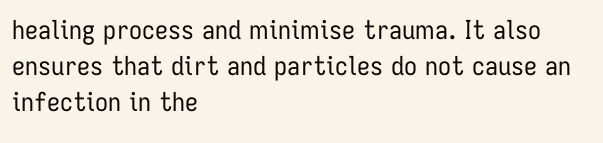healing process and minimise trauma. It also ensures that dirt and particles do not cause an infection in the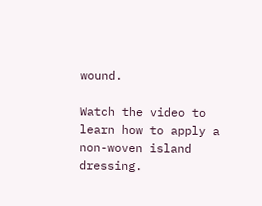wound.

Watch the video to learn how to apply a non-woven island dressing.